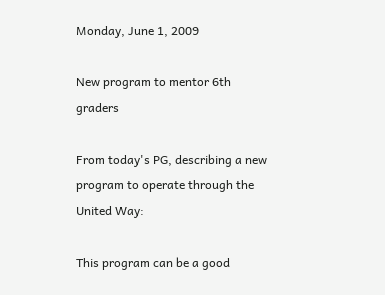Monday, June 1, 2009

New program to mentor 6th graders

From today's PG, describing a new program to operate through the United Way:

This program can be a good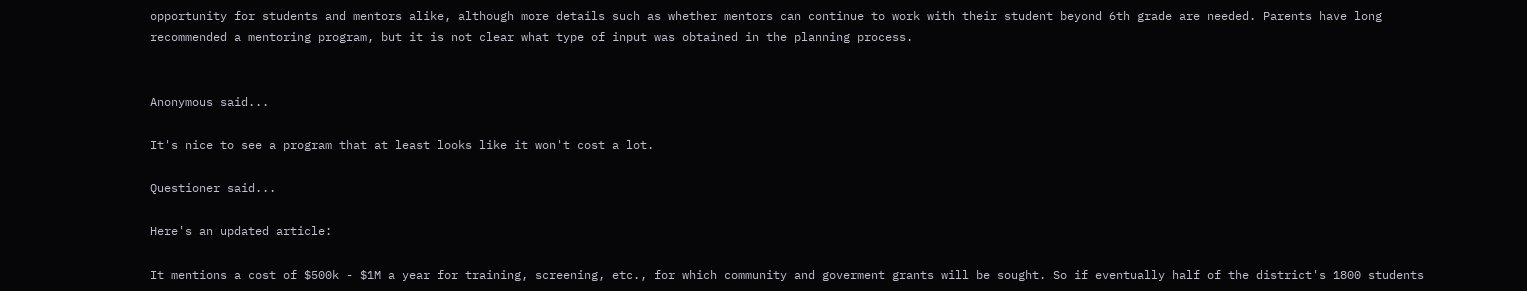opportunity for students and mentors alike, although more details such as whether mentors can continue to work with their student beyond 6th grade are needed. Parents have long recommended a mentoring program, but it is not clear what type of input was obtained in the planning process.


Anonymous said...

It's nice to see a program that at least looks like it won't cost a lot.

Questioner said...

Here's an updated article:

It mentions a cost of $500k - $1M a year for training, screening, etc., for which community and goverment grants will be sought. So if eventually half of the district's 1800 students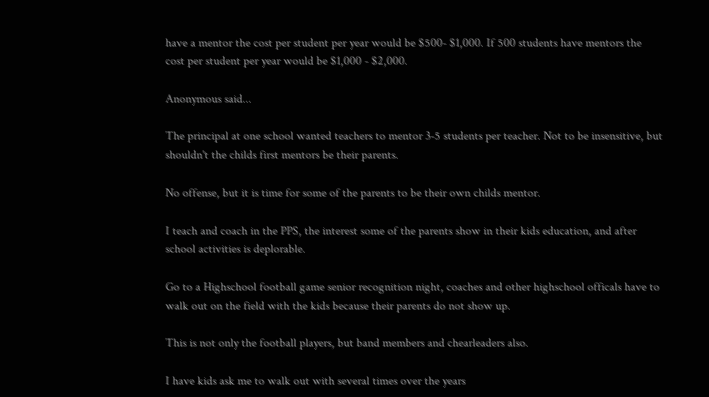have a mentor the cost per student per year would be $500- $1,000. If 500 students have mentors the cost per student per year would be $1,000 - $2,000.

Anonymous said...

The principal at one school wanted teachers to mentor 3-5 students per teacher. Not to be insensitive, but shouldn't the childs first mentors be their parents.

No offense, but it is time for some of the parents to be their own childs mentor.

I teach and coach in the PPS, the interest some of the parents show in their kids education, and after school activities is deplorable.

Go to a Highschool football game senior recognition night, coaches and other highschool officals have to walk out on the field with the kids because their parents do not show up.

This is not only the football players, but band members and chearleaders also.

I have kids ask me to walk out with several times over the years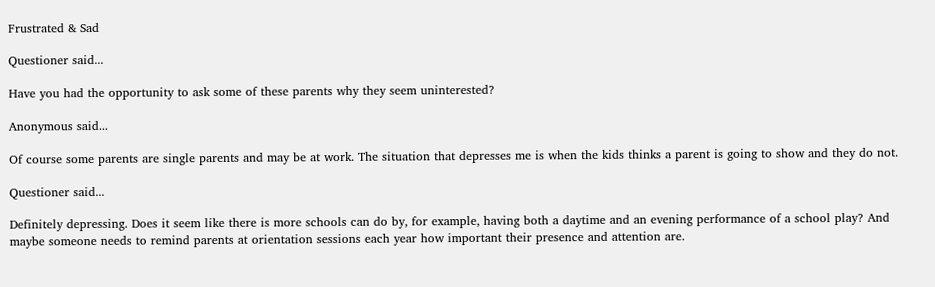Frustrated & Sad

Questioner said...

Have you had the opportunity to ask some of these parents why they seem uninterested?

Anonymous said...

Of course some parents are single parents and may be at work. The situation that depresses me is when the kids thinks a parent is going to show and they do not.

Questioner said...

Definitely depressing. Does it seem like there is more schools can do by, for example, having both a daytime and an evening performance of a school play? And maybe someone needs to remind parents at orientation sessions each year how important their presence and attention are.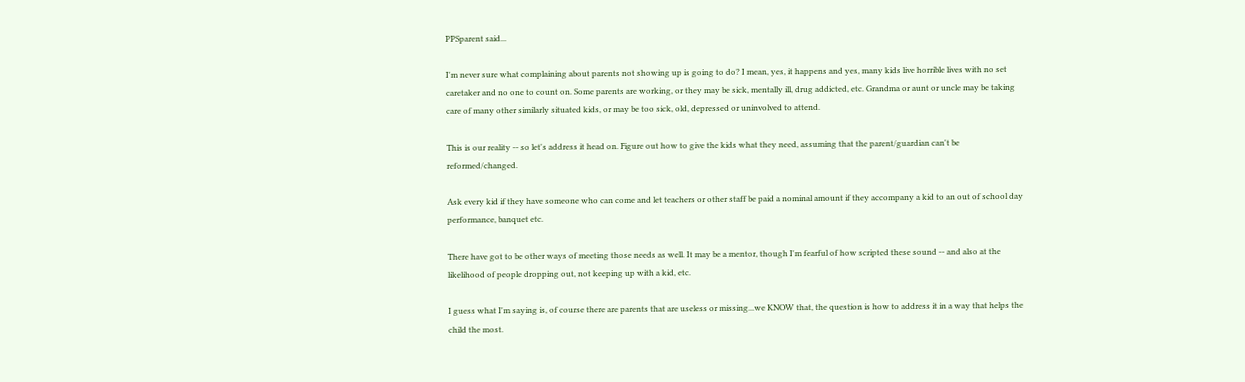PPSparent said...

I'm never sure what complaining about parents not showing up is going to do? I mean, yes, it happens and yes, many kids live horrible lives with no set caretaker and no one to count on. Some parents are working, or they may be sick, mentally ill, drug addicted, etc. Grandma or aunt or uncle may be taking care of many other similarly situated kids, or may be too sick, old, depressed or uninvolved to attend.

This is our reality -- so let's address it head on. Figure out how to give the kids what they need, assuming that the parent/guardian can't be reformed/changed.

Ask every kid if they have someone who can come and let teachers or other staff be paid a nominal amount if they accompany a kid to an out of school day performance, banquet etc.

There have got to be other ways of meeting those needs as well. It may be a mentor, though I'm fearful of how scripted these sound -- and also at the likelihood of people dropping out, not keeping up with a kid, etc.

I guess what I'm saying is, of course there are parents that are useless or missing...we KNOW that, the question is how to address it in a way that helps the child the most.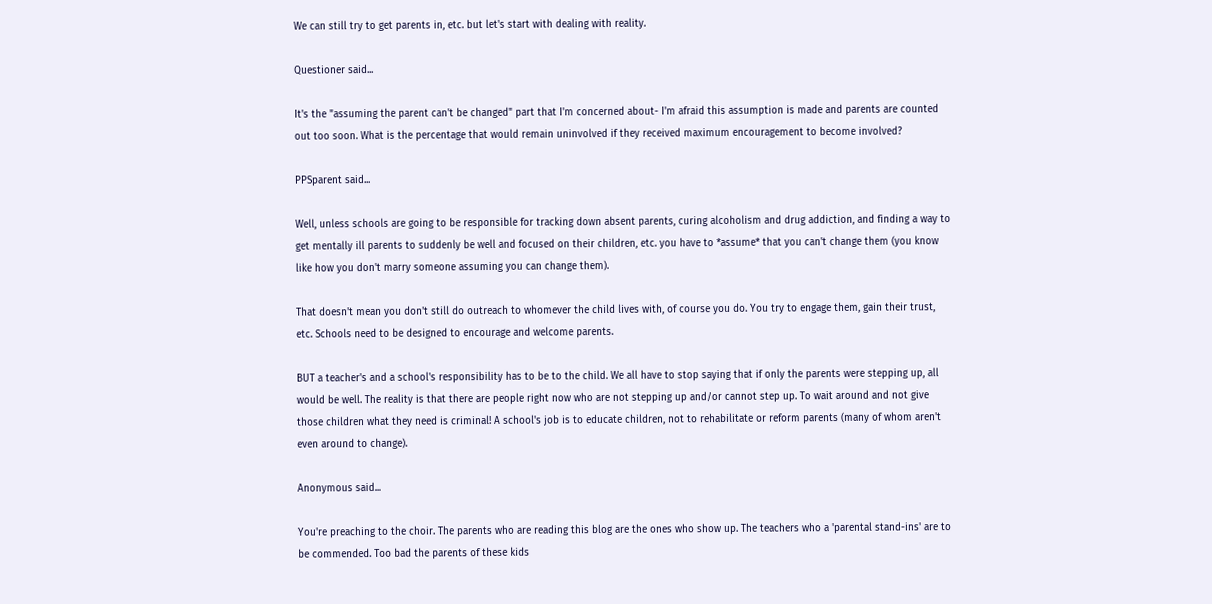We can still try to get parents in, etc. but let's start with dealing with reality.

Questioner said...

It's the "assuming the parent can't be changed" part that I'm concerned about- I'm afraid this assumption is made and parents are counted out too soon. What is the percentage that would remain uninvolved if they received maximum encouragement to become involved?

PPSparent said...

Well, unless schools are going to be responsible for tracking down absent parents, curing alcoholism and drug addiction, and finding a way to get mentally ill parents to suddenly be well and focused on their children, etc. you have to *assume* that you can't change them (you know like how you don't marry someone assuming you can change them).

That doesn't mean you don't still do outreach to whomever the child lives with, of course you do. You try to engage them, gain their trust, etc. Schools need to be designed to encourage and welcome parents.

BUT a teacher's and a school's responsibility has to be to the child. We all have to stop saying that if only the parents were stepping up, all would be well. The reality is that there are people right now who are not stepping up and/or cannot step up. To wait around and not give those children what they need is criminal! A school's job is to educate children, not to rehabilitate or reform parents (many of whom aren't even around to change).

Anonymous said...

You're preaching to the choir. The parents who are reading this blog are the ones who show up. The teachers who a 'parental stand-ins' are to be commended. Too bad the parents of these kids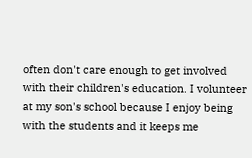often don't care enough to get involved with their children's education. I volunteer at my son's school because I enjoy being with the students and it keeps me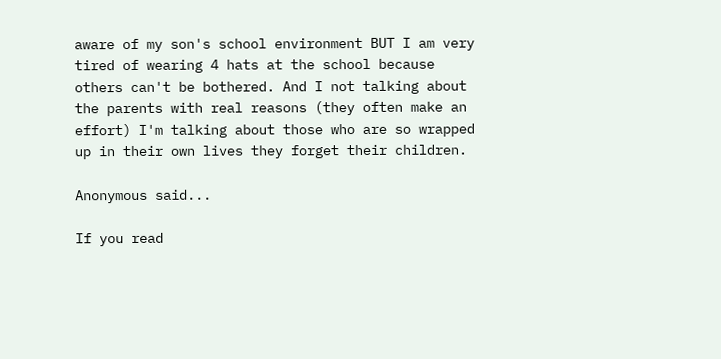aware of my son's school environment BUT I am very tired of wearing 4 hats at the school because others can't be bothered. And I not talking about the parents with real reasons (they often make an effort) I'm talking about those who are so wrapped up in their own lives they forget their children.

Anonymous said...

If you read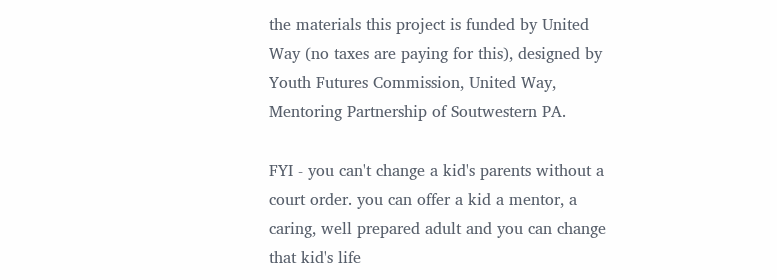the materials this project is funded by United Way (no taxes are paying for this), designed by Youth Futures Commission, United Way, Mentoring Partnership of Soutwestern PA.

FYI - you can't change a kid's parents without a court order. you can offer a kid a mentor, a caring, well prepared adult and you can change that kid's life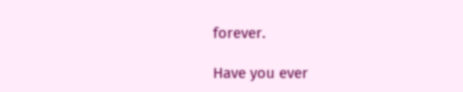forever.

Have you ever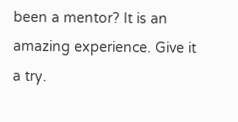been a mentor? It is an amazing experience. Give it a try.